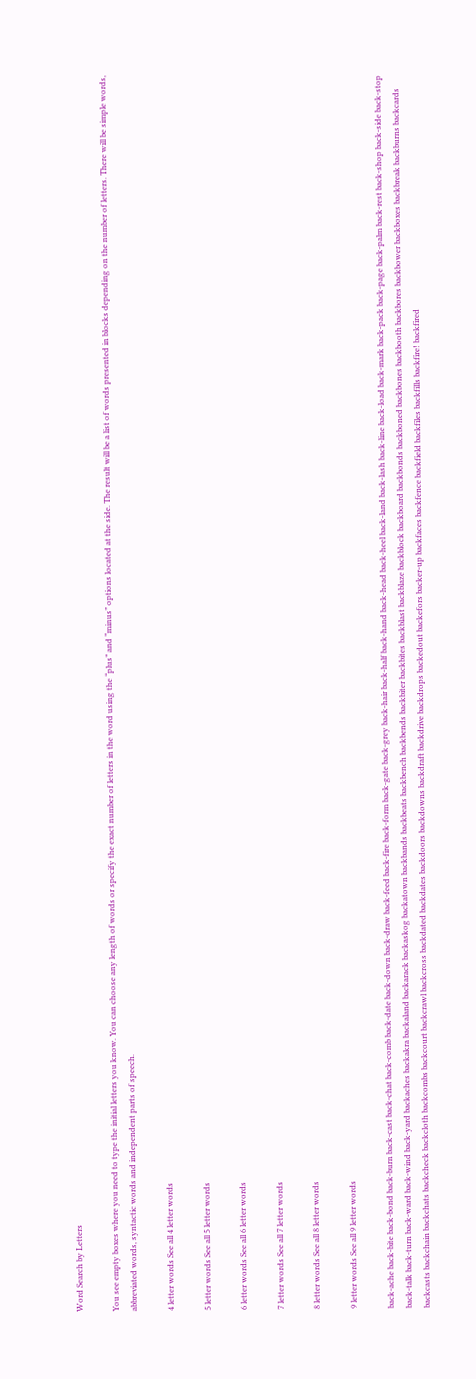Word Search by Letters

You see empty boxes where you need to type the initial letters you know. You can choose any length of words or specify the exact number of letters in the word using the “plus” and “minus” options located at the side. The result will be a list of words presented in blocks depending on the number of letters. There will be simple words, abbreviated words, syntactic words and independent parts of speech.

4 letter words See all 4 letter words

5 letter words See all 5 letter words

6 letter words See all 6 letter words

7 letter words See all 7 letter words

8 letter words See all 8 letter words

9 letter words See all 9 letter words

back-ache back-bite back-bond back-burn back-cast back-chat back-comb back-date back-down back-draw back-feed back-fire back-form back-gate back-grey back-hair back-half back-hand back-head back-heel back-land back-lash back-line back-load back-mark back-pack back-page back-palm back-rest back-shop back-side back-stop back-talk back-turn back-ward back-wind back-yard backaches backakra backaland backarack backaskog backatown backbands backbeats backbench backbends backbiter backbites backblast backblaze backblock backboard backbonds backboned backbones backbooth backbores backbower backboxes backbreak backburns backcards backcasts backchain backchats backcheck backcloth backcombs backcourt backcrawl backcross backdated backdates backdoors backdowns backdraft backdrive backdrops backedout backefors backer-up backfaces backfence backfield backfiles backfills backfire! backfired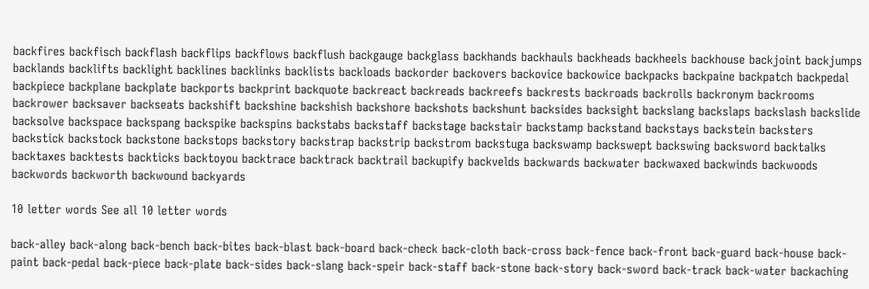backfires backfisch backflash backflips backflows backflush backgauge backglass backhands backhauls backheads backheels backhouse backjoint backjumps backlands backlifts backlight backlines backlinks backlists backloads backorder backovers backovice backowice backpacks backpaine backpatch backpedal backpiece backplane backplate backports backprint backquote backreact backreads backreefs backrests backroads backrolls backronym backrooms backrower backsaver backseats backshift backshine backshish backshore backshots backshunt backsides backsight backslang backslaps backslash backslide backsolve backspace backspang backspike backspins backstabs backstaff backstage backstair backstamp backstand backstays backstein backsters backstick backstock backstone backstops backstory backstrap backstrip backstrom backstuga backswamp backswept backswing backsword backtalks backtaxes backtests backticks backtoyou backtrace backtrack backtrail backupify backvelds backwards backwater backwaxed backwinds backwoods backwords backworth backwound backyards

10 letter words See all 10 letter words

back-alley back-along back-bench back-bites back-blast back-board back-check back-cloth back-cross back-fence back-front back-guard back-house back-paint back-pedal back-piece back-plate back-sides back-slang back-speir back-staff back-stone back-story back-sword back-track back-water backaching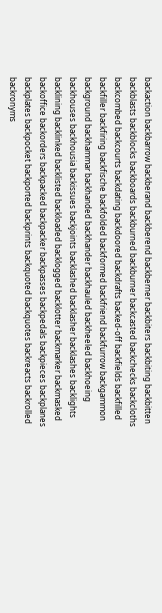backaction backbarrow backberand backberend backberner backbiters backbiting backbitten backblasts backblocks backboards backburned backburner backcasted backchecks backcloths backcombed backcourts backdating backdoored backdrafts backed-off backfields backfilled backfiller backfiring backfische backfolded backformed backfriend backfurrow backgammon background backhammar backhanded backhander backhauled backheeled backhoeing backhouses backhousia backissues backjoints backlashed backlasher backlashes backlights backlining backlinked backlisted backloaded backlogged backlotter backmarker backmasked backoffice backorders backpacked backpacker backpasses backpedals backpieces backplanes backplates backpocket backported backprints backquoted backquotes backreacts backrolled backronyms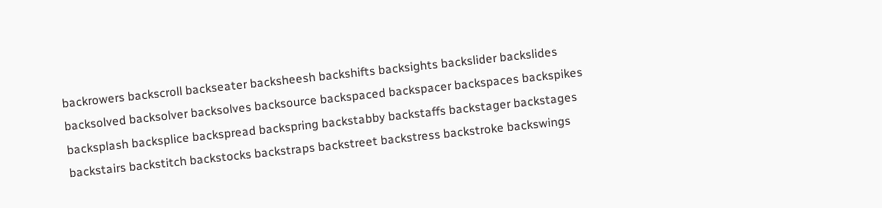backrowers backscroll backseater backsheesh backshifts backsights backslider backslides backsolved backsolver backsolves backsource backspaced backspacer backspaces backspikes backsplash backsplice backspread backspring backstabby backstaffs backstager backstages backstairs backstitch backstocks backstraps backstreet backstress backstroke backswings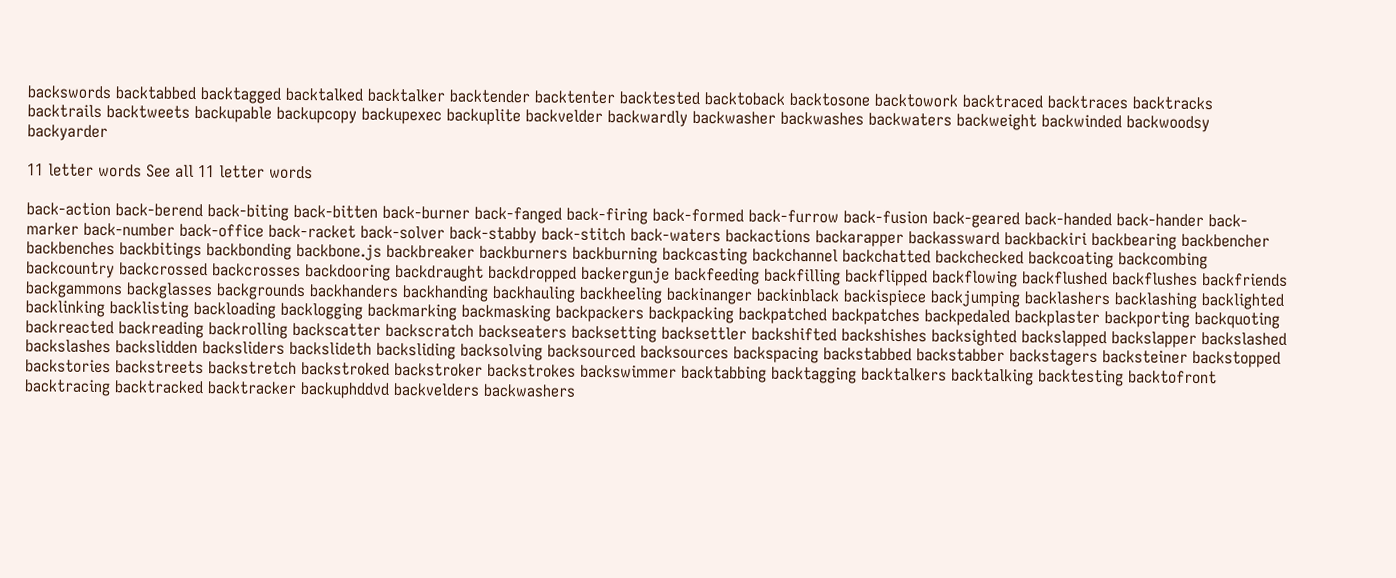backswords backtabbed backtagged backtalked backtalker backtender backtenter backtested backtoback backtosone backtowork backtraced backtraces backtracks backtrails backtweets backupable backupcopy backupexec backuplite backvelder backwardly backwasher backwashes backwaters backweight backwinded backwoodsy backyarder

11 letter words See all 11 letter words

back-action back-berend back-biting back-bitten back-burner back-fanged back-firing back-formed back-furrow back-fusion back-geared back-handed back-hander back-marker back-number back-office back-racket back-solver back-stabby back-stitch back-waters backactions backarapper backassward backbackiri backbearing backbencher backbenches backbitings backbonding backbone.js backbreaker backburners backburning backcasting backchannel backchatted backchecked backcoating backcombing backcountry backcrossed backcrosses backdooring backdraught backdropped backergunje backfeeding backfilling backflipped backflowing backflushed backflushes backfriends backgammons backglasses backgrounds backhanders backhanding backhauling backheeling backinanger backinblack backispiece backjumping backlashers backlashing backlighted backlinking backlisting backloading backlogging backmarking backmasking backpackers backpacking backpatched backpatches backpedaled backplaster backporting backquoting backreacted backreading backrolling backscatter backscratch backseaters backsetting backsettler backshifted backshishes backsighted backslapped backslapper backslashed backslashes backslidden backsliders backslideth backsliding backsolving backsourced backsources backspacing backstabbed backstabber backstagers backsteiner backstopped backstories backstreets backstretch backstroked backstroker backstrokes backswimmer backtabbing backtagging backtalkers backtalking backtesting backtofront backtracing backtracked backtracker backuphddvd backvelders backwashers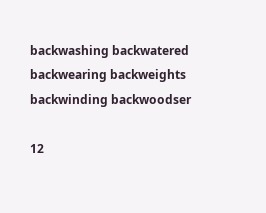backwashing backwatered backwearing backweights backwinding backwoodser

12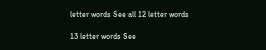letter words See all 12 letter words

13 letter words See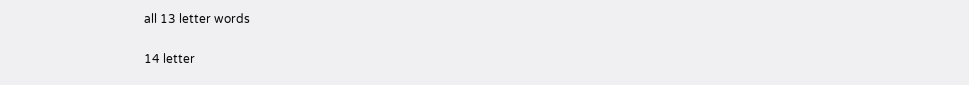all 13 letter words

14 letter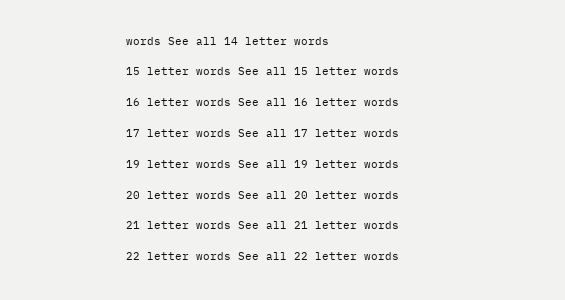words See all 14 letter words

15 letter words See all 15 letter words

16 letter words See all 16 letter words

17 letter words See all 17 letter words

19 letter words See all 19 letter words

20 letter words See all 20 letter words

21 letter words See all 21 letter words

22 letter words See all 22 letter words